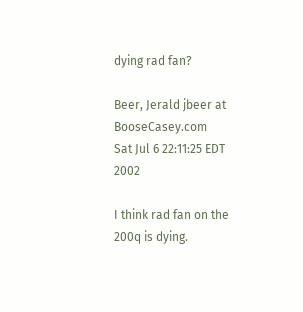dying rad fan?

Beer, Jerald jbeer at BooseCasey.com
Sat Jul 6 22:11:25 EDT 2002

I think rad fan on the 200q is dying.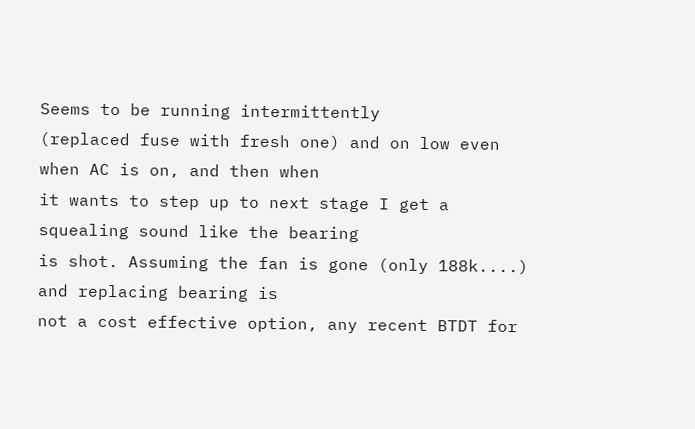Seems to be running intermittently
(replaced fuse with fresh one) and on low even when AC is on, and then when
it wants to step up to next stage I get a squealing sound like the bearing
is shot. Assuming the fan is gone (only 188k....) and replacing bearing is
not a cost effective option, any recent BTDT for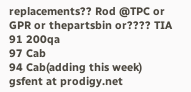replacements?? Rod @TPC or
GPR or thepartsbin or???? TIA
91 200qa
97 Cab
94 Cab(adding this week)
gsfent at prodigy.net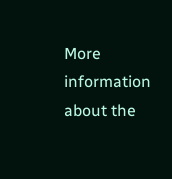More information about the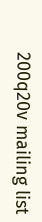200q20v mailing list